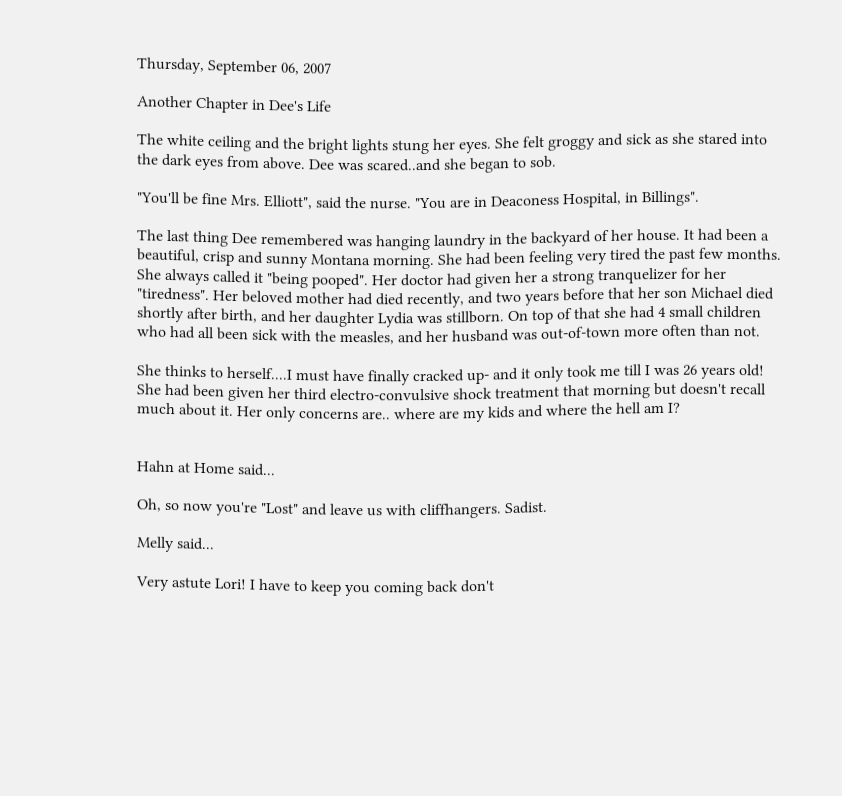Thursday, September 06, 2007

Another Chapter in Dee's Life

The white ceiling and the bright lights stung her eyes. She felt groggy and sick as she stared into the dark eyes from above. Dee was scared..and she began to sob.

"You'll be fine Mrs. Elliott", said the nurse. "You are in Deaconess Hospital, in Billings".

The last thing Dee remembered was hanging laundry in the backyard of her house. It had been a beautiful, crisp and sunny Montana morning. She had been feeling very tired the past few months. She always called it "being pooped". Her doctor had given her a strong tranquelizer for her "tiredness". Her beloved mother had died recently, and two years before that her son Michael died shortly after birth, and her daughter Lydia was stillborn. On top of that she had 4 small children who had all been sick with the measles, and her husband was out-of-town more often than not.

She thinks to herself....I must have finally cracked up- and it only took me till I was 26 years old! She had been given her third electro-convulsive shock treatment that morning but doesn't recall much about it. Her only concerns are.. where are my kids and where the hell am I?


Hahn at Home said...

Oh, so now you're "Lost" and leave us with cliffhangers. Sadist.

Melly said...

Very astute Lori! I have to keep you coming back don't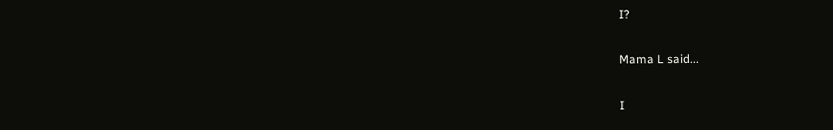I?

Mama L said...

I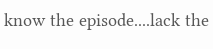know the episode....lack the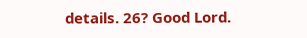details. 26? Good Lord.